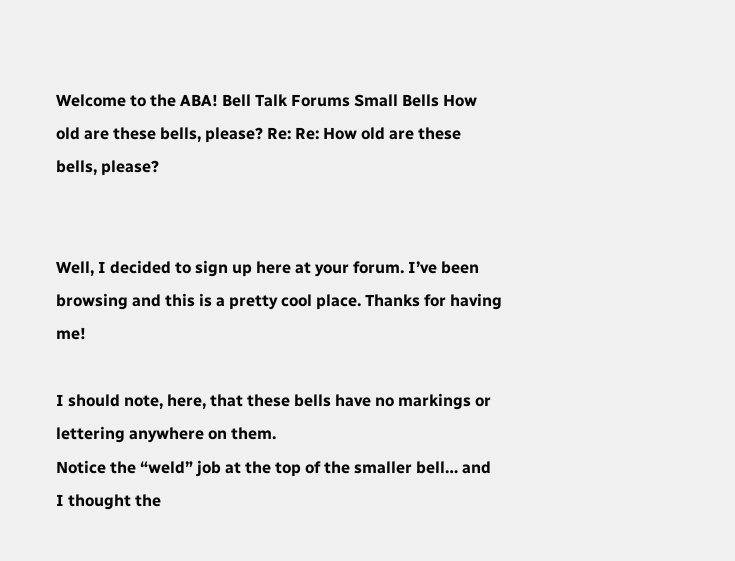Welcome to the ABA! Bell Talk Forums Small Bells How old are these bells, please? Re: Re: How old are these bells, please?


Well, I decided to sign up here at your forum. I’ve been browsing and this is a pretty cool place. Thanks for having me!

I should note, here, that these bells have no markings or lettering anywhere on them.
Notice the “weld” job at the top of the smaller bell… and I thought the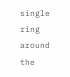single ring around the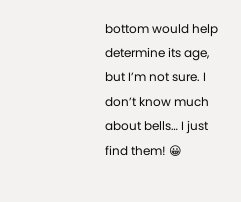bottom would help determine its age, but I’m not sure. I don’t know much about bells… I just find them! 😀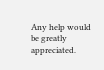Any help would be greatly appreciated.